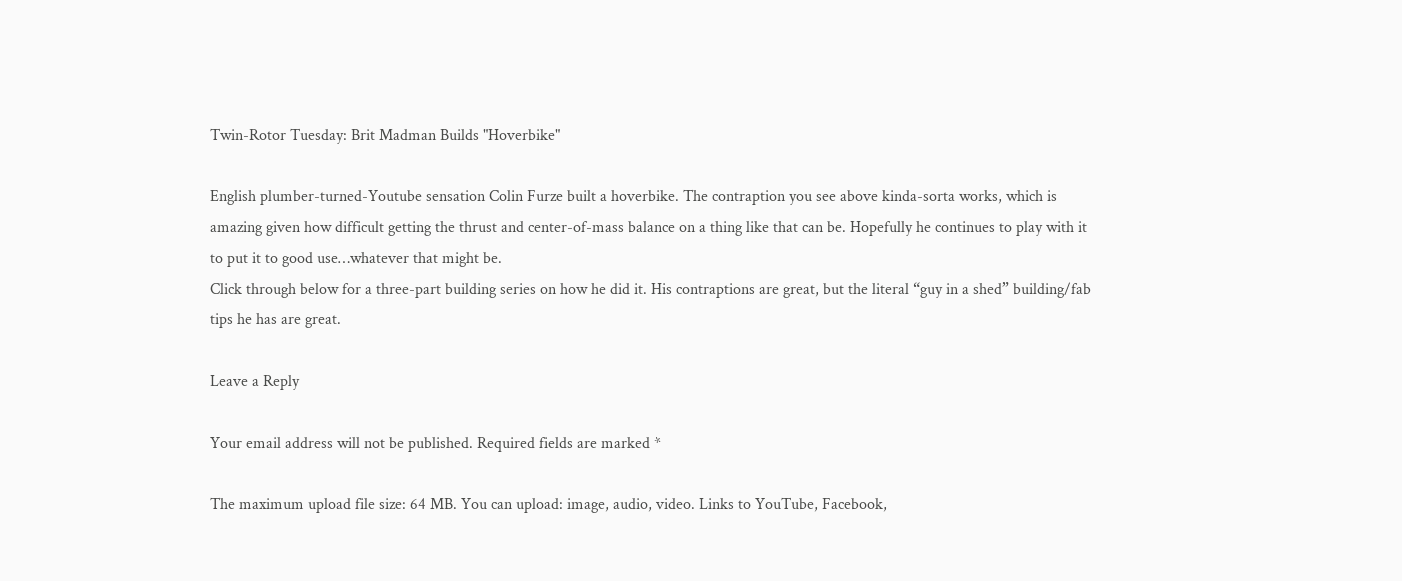Twin-Rotor Tuesday: Brit Madman Builds "Hoverbike"

English plumber-turned-Youtube sensation Colin Furze built a hoverbike. The contraption you see above kinda-sorta works, which is amazing given how difficult getting the thrust and center-of-mass balance on a thing like that can be. Hopefully he continues to play with it to put it to good use…whatever that might be.
Click through below for a three-part building series on how he did it. His contraptions are great, but the literal “guy in a shed” building/fab tips he has are great.

Leave a Reply

Your email address will not be published. Required fields are marked *

The maximum upload file size: 64 MB. You can upload: image, audio, video. Links to YouTube, Facebook,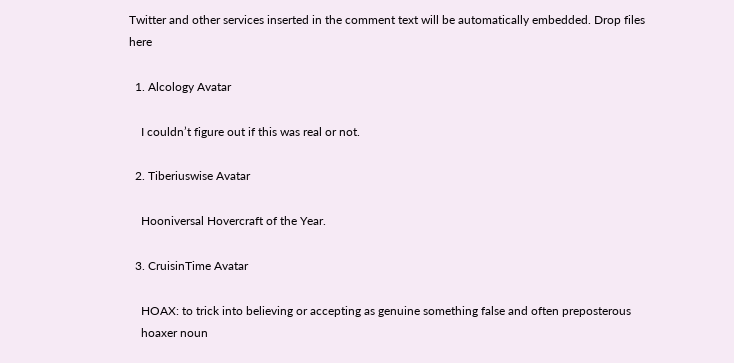Twitter and other services inserted in the comment text will be automatically embedded. Drop files here

  1. Alcology Avatar

    I couldn’t figure out if this was real or not.

  2. Tiberiuswise Avatar

    Hooniversal Hovercraft of the Year.

  3. CruisinTime Avatar

    HOAX: to trick into believing or accepting as genuine something false and often preposterous
    hoaxer noun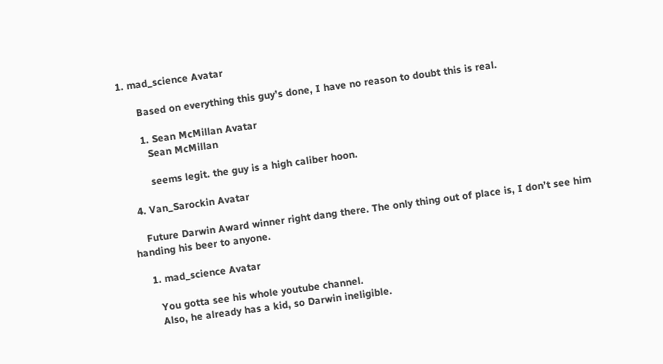1. mad_science Avatar

      Based on everything this guy’s done, I have no reason to doubt this is real.

      1. Sean McMillan Avatar
        Sean McMillan

        seems legit. the guy is a high caliber hoon.

  4. Van_Sarockin Avatar

    Future Darwin Award winner right dang there. The only thing out of place is, I don’t see him handing his beer to anyone.

    1. mad_science Avatar

      You gotta see his whole youtube channel.
      Also, he already has a kid, so Darwin ineligible.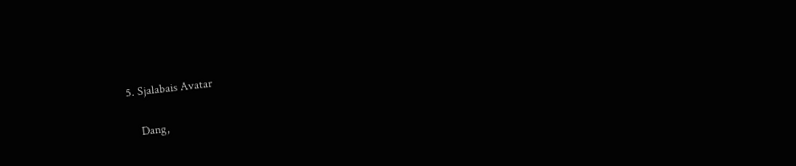5. Sjalabais Avatar

    Dang,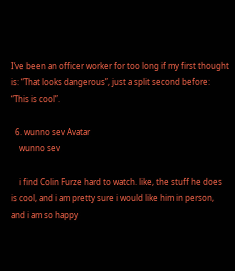I’ve been an officer worker for too long if my first thought is: “That looks dangerous”, just a split second before: “This is cool”.

  6. wunno sev Avatar
    wunno sev

    i find Colin Furze hard to watch. like, the stuff he does is cool, and i am pretty sure i would like him in person, and i am so happy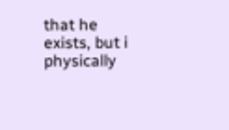that he exists, but i physically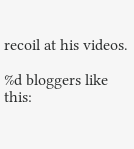recoil at his videos.

%d bloggers like this: